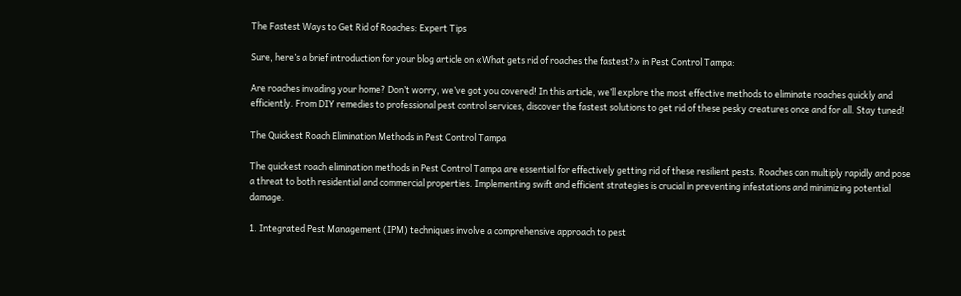The Fastest Ways to Get Rid of Roaches: Expert Tips

Sure, here’s a brief introduction for your blog article on «What gets rid of roaches the fastest?» in Pest Control Tampa:

Are roaches invading your home? Don’t worry, we’ve got you covered! In this article, we’ll explore the most effective methods to eliminate roaches quickly and efficiently. From DIY remedies to professional pest control services, discover the fastest solutions to get rid of these pesky creatures once and for all. Stay tuned!

The Quickest Roach Elimination Methods in Pest Control Tampa

The quickest roach elimination methods in Pest Control Tampa are essential for effectively getting rid of these resilient pests. Roaches can multiply rapidly and pose a threat to both residential and commercial properties. Implementing swift and efficient strategies is crucial in preventing infestations and minimizing potential damage.

1. Integrated Pest Management (IPM) techniques involve a comprehensive approach to pest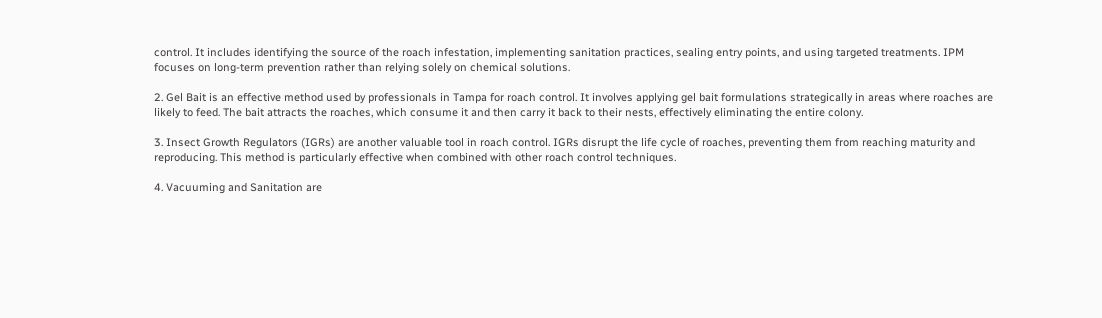control. It includes identifying the source of the roach infestation, implementing sanitation practices, sealing entry points, and using targeted treatments. IPM focuses on long-term prevention rather than relying solely on chemical solutions.

2. Gel Bait is an effective method used by professionals in Tampa for roach control. It involves applying gel bait formulations strategically in areas where roaches are likely to feed. The bait attracts the roaches, which consume it and then carry it back to their nests, effectively eliminating the entire colony.

3. Insect Growth Regulators (IGRs) are another valuable tool in roach control. IGRs disrupt the life cycle of roaches, preventing them from reaching maturity and reproducing. This method is particularly effective when combined with other roach control techniques.

4. Vacuuming and Sanitation are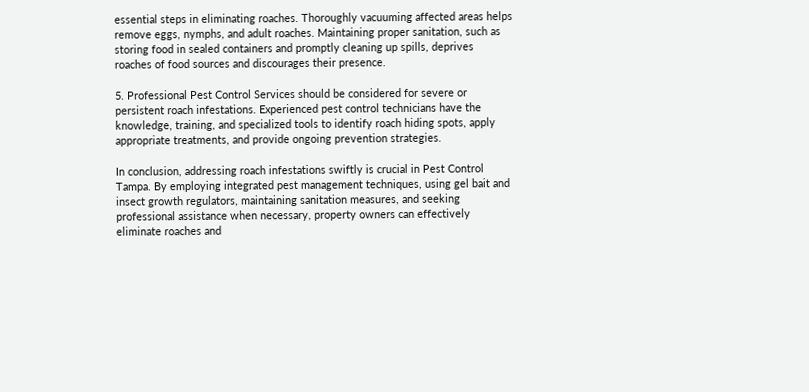essential steps in eliminating roaches. Thoroughly vacuuming affected areas helps remove eggs, nymphs, and adult roaches. Maintaining proper sanitation, such as storing food in sealed containers and promptly cleaning up spills, deprives roaches of food sources and discourages their presence.

5. Professional Pest Control Services should be considered for severe or persistent roach infestations. Experienced pest control technicians have the knowledge, training, and specialized tools to identify roach hiding spots, apply appropriate treatments, and provide ongoing prevention strategies.

In conclusion, addressing roach infestations swiftly is crucial in Pest Control Tampa. By employing integrated pest management techniques, using gel bait and insect growth regulators, maintaining sanitation measures, and seeking professional assistance when necessary, property owners can effectively eliminate roaches and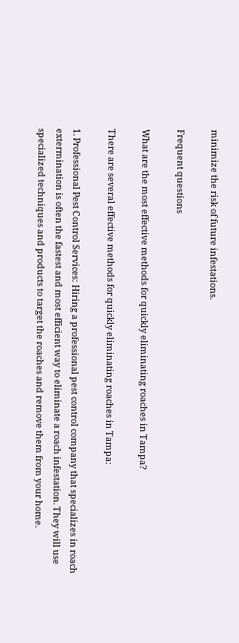minimize the risk of future infestations.

Frequent questions

What are the most effective methods for quickly eliminating roaches in Tampa?

There are several effective methods for quickly eliminating roaches in Tampa:

1. Professional Pest Control Services: Hiring a professional pest control company that specializes in roach extermination is often the fastest and most efficient way to eliminate a roach infestation. They will use specialized techniques and products to target the roaches and remove them from your home.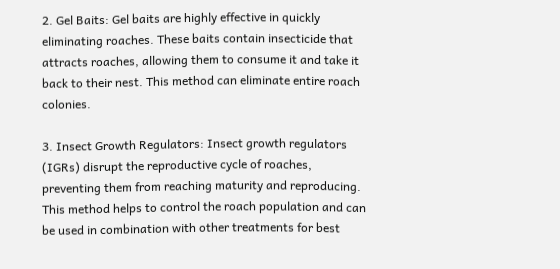2. Gel Baits: Gel baits are highly effective in quickly eliminating roaches. These baits contain insecticide that attracts roaches, allowing them to consume it and take it back to their nest. This method can eliminate entire roach colonies.

3. Insect Growth Regulators: Insect growth regulators (IGRs) disrupt the reproductive cycle of roaches, preventing them from reaching maturity and reproducing. This method helps to control the roach population and can be used in combination with other treatments for best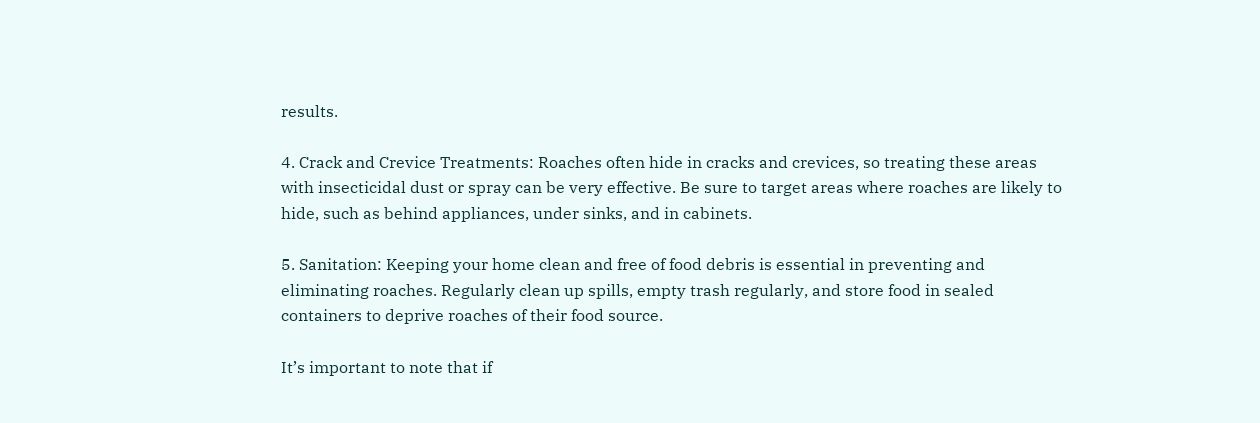results.

4. Crack and Crevice Treatments: Roaches often hide in cracks and crevices, so treating these areas with insecticidal dust or spray can be very effective. Be sure to target areas where roaches are likely to hide, such as behind appliances, under sinks, and in cabinets.

5. Sanitation: Keeping your home clean and free of food debris is essential in preventing and eliminating roaches. Regularly clean up spills, empty trash regularly, and store food in sealed containers to deprive roaches of their food source.

It’s important to note that if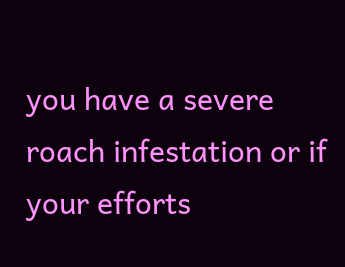you have a severe roach infestation or if your efforts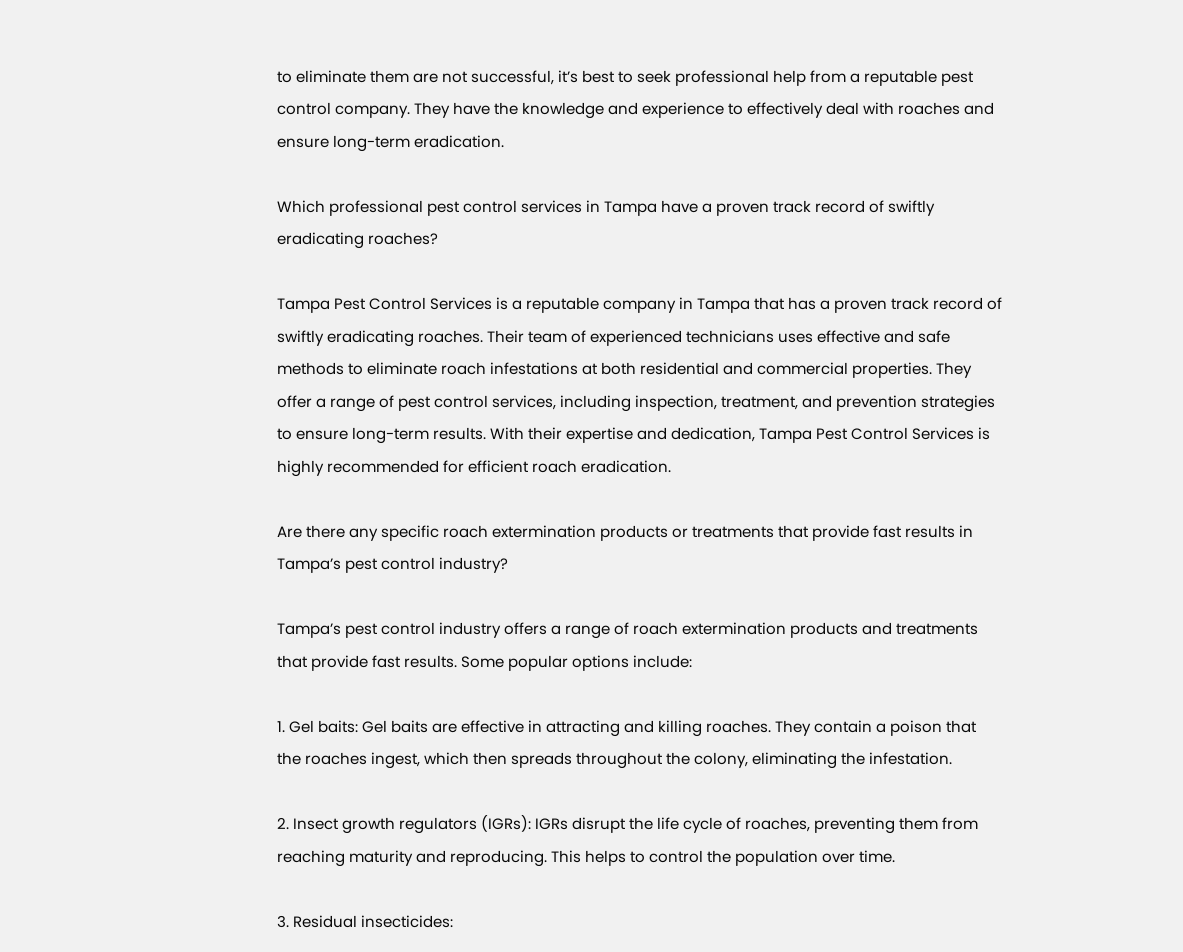to eliminate them are not successful, it’s best to seek professional help from a reputable pest control company. They have the knowledge and experience to effectively deal with roaches and ensure long-term eradication.

Which professional pest control services in Tampa have a proven track record of swiftly eradicating roaches?

Tampa Pest Control Services is a reputable company in Tampa that has a proven track record of swiftly eradicating roaches. Their team of experienced technicians uses effective and safe methods to eliminate roach infestations at both residential and commercial properties. They offer a range of pest control services, including inspection, treatment, and prevention strategies to ensure long-term results. With their expertise and dedication, Tampa Pest Control Services is highly recommended for efficient roach eradication.

Are there any specific roach extermination products or treatments that provide fast results in Tampa’s pest control industry?

Tampa’s pest control industry offers a range of roach extermination products and treatments that provide fast results. Some popular options include:

1. Gel baits: Gel baits are effective in attracting and killing roaches. They contain a poison that the roaches ingest, which then spreads throughout the colony, eliminating the infestation.

2. Insect growth regulators (IGRs): IGRs disrupt the life cycle of roaches, preventing them from reaching maturity and reproducing. This helps to control the population over time.

3. Residual insecticides: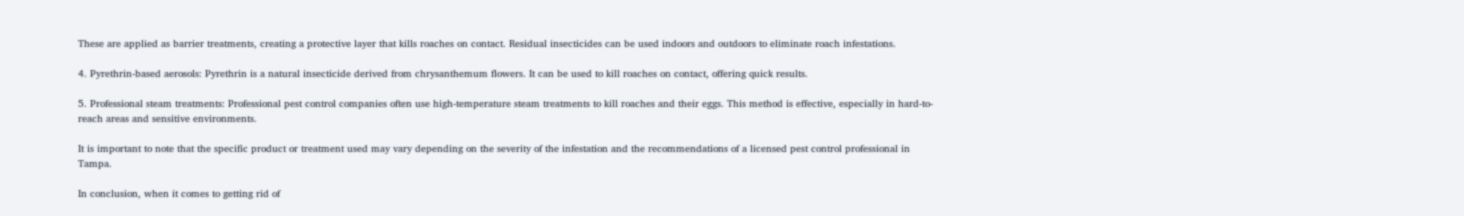These are applied as barrier treatments, creating a protective layer that kills roaches on contact. Residual insecticides can be used indoors and outdoors to eliminate roach infestations.

4. Pyrethrin-based aerosols: Pyrethrin is a natural insecticide derived from chrysanthemum flowers. It can be used to kill roaches on contact, offering quick results.

5. Professional steam treatments: Professional pest control companies often use high-temperature steam treatments to kill roaches and their eggs. This method is effective, especially in hard-to-reach areas and sensitive environments.

It is important to note that the specific product or treatment used may vary depending on the severity of the infestation and the recommendations of a licensed pest control professional in Tampa.

In conclusion, when it comes to getting rid of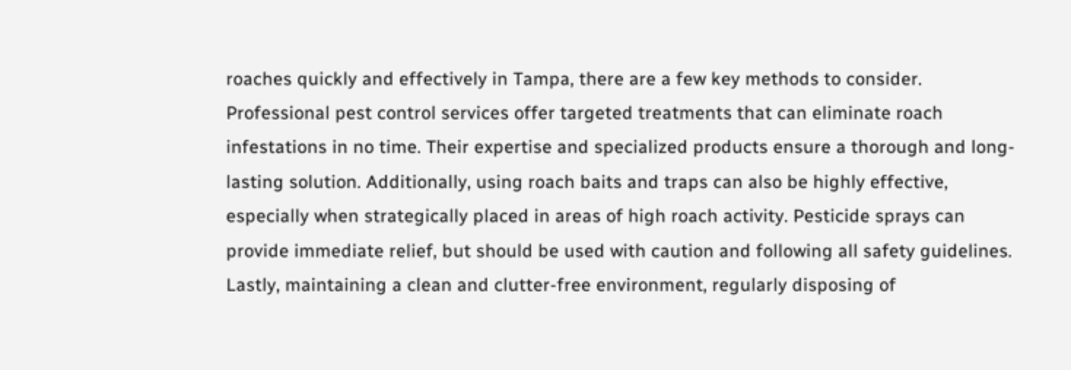roaches quickly and effectively in Tampa, there are a few key methods to consider. Professional pest control services offer targeted treatments that can eliminate roach infestations in no time. Their expertise and specialized products ensure a thorough and long-lasting solution. Additionally, using roach baits and traps can also be highly effective, especially when strategically placed in areas of high roach activity. Pesticide sprays can provide immediate relief, but should be used with caution and following all safety guidelines. Lastly, maintaining a clean and clutter-free environment, regularly disposing of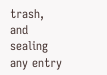trash, and sealing any entry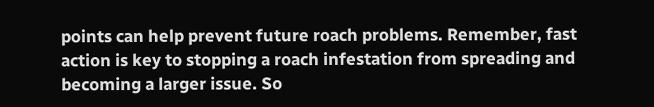points can help prevent future roach problems. Remember, fast action is key to stopping a roach infestation from spreading and becoming a larger issue. So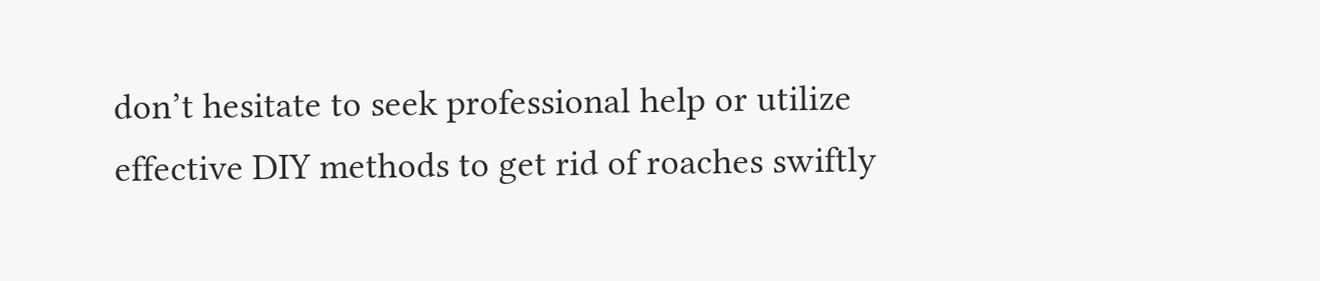don’t hesitate to seek professional help or utilize effective DIY methods to get rid of roaches swiftly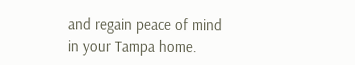and regain peace of mind in your Tampa home.